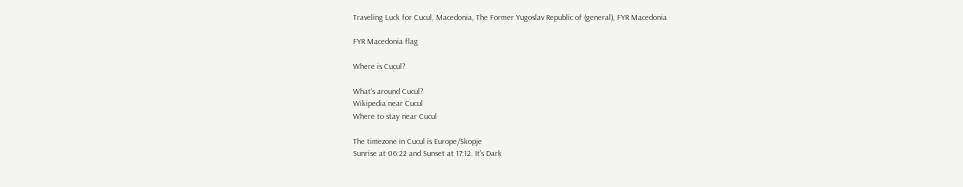Traveling Luck for Cucul, Macedonia, The Former Yugoslav Republic of (general), FYR Macedonia

FYR Macedonia flag

Where is Cucul?

What's around Cucul?
Wikipedia near Cucul
Where to stay near Cucul

The timezone in Cucul is Europe/Skopje
Sunrise at 06:22 and Sunset at 17:12. It's Dark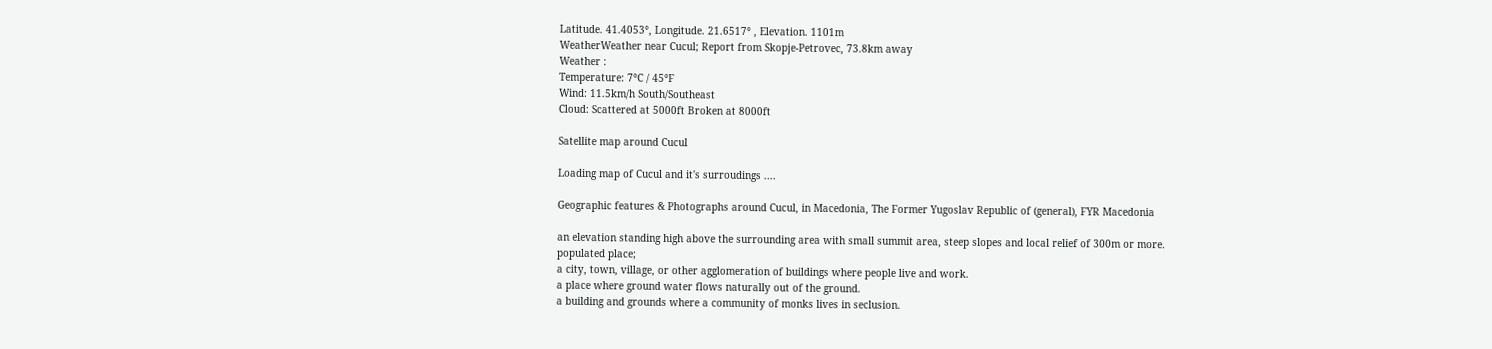Latitude. 41.4053°, Longitude. 21.6517° , Elevation. 1101m
WeatherWeather near Cucul; Report from Skopje-Petrovec, 73.8km away
Weather :
Temperature: 7°C / 45°F
Wind: 11.5km/h South/Southeast
Cloud: Scattered at 5000ft Broken at 8000ft

Satellite map around Cucul

Loading map of Cucul and it's surroudings ....

Geographic features & Photographs around Cucul, in Macedonia, The Former Yugoslav Republic of (general), FYR Macedonia

an elevation standing high above the surrounding area with small summit area, steep slopes and local relief of 300m or more.
populated place;
a city, town, village, or other agglomeration of buildings where people live and work.
a place where ground water flows naturally out of the ground.
a building and grounds where a community of monks lives in seclusion.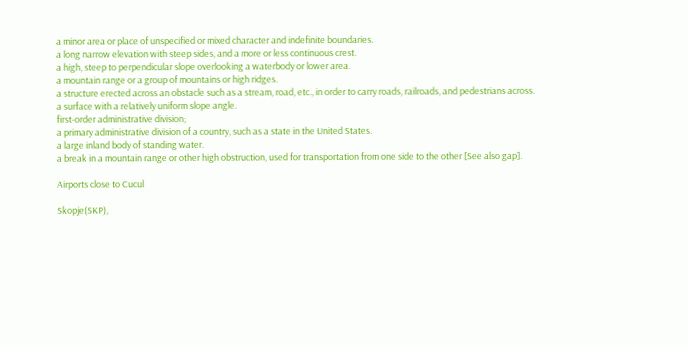a minor area or place of unspecified or mixed character and indefinite boundaries.
a long narrow elevation with steep sides, and a more or less continuous crest.
a high, steep to perpendicular slope overlooking a waterbody or lower area.
a mountain range or a group of mountains or high ridges.
a structure erected across an obstacle such as a stream, road, etc., in order to carry roads, railroads, and pedestrians across.
a surface with a relatively uniform slope angle.
first-order administrative division;
a primary administrative division of a country, such as a state in the United States.
a large inland body of standing water.
a break in a mountain range or other high obstruction, used for transportation from one side to the other [See also gap].

Airports close to Cucul

Skopje(SKP),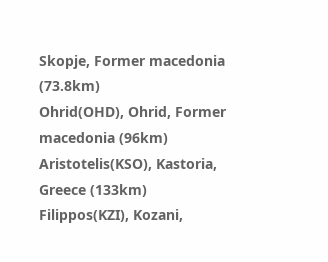Skopje, Former macedonia (73.8km)
Ohrid(OHD), Ohrid, Former macedonia (96km)
Aristotelis(KSO), Kastoria, Greece (133km)
Filippos(KZI), Kozani,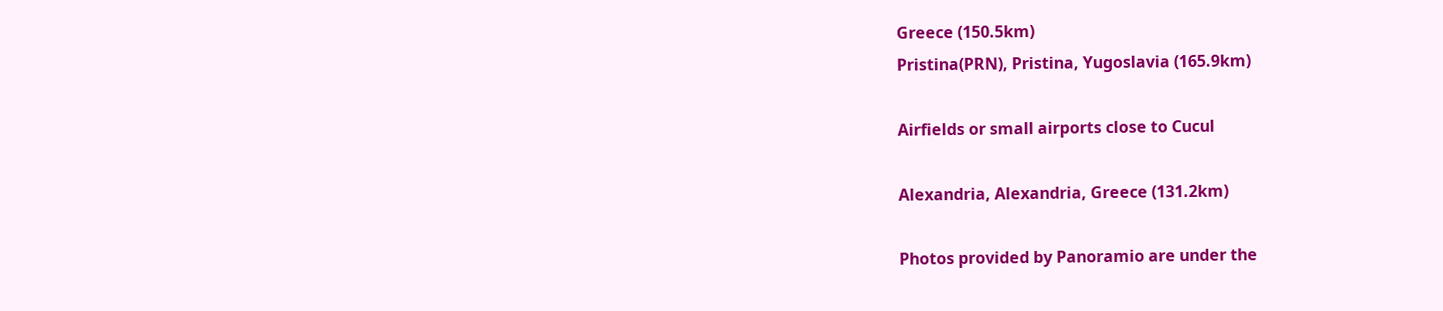Greece (150.5km)
Pristina(PRN), Pristina, Yugoslavia (165.9km)

Airfields or small airports close to Cucul

Alexandria, Alexandria, Greece (131.2km)

Photos provided by Panoramio are under the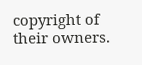copyright of their owners.